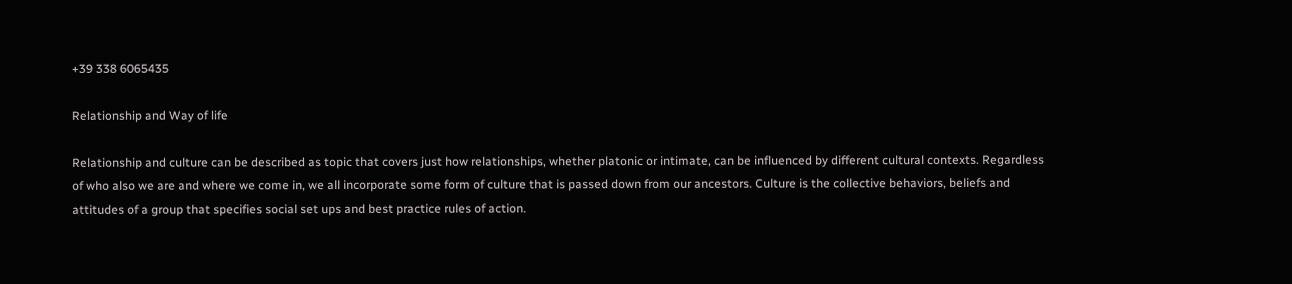+39 338 6065435

Relationship and Way of life

Relationship and culture can be described as topic that covers just how relationships, whether platonic or intimate, can be influenced by different cultural contexts. Regardless of who also we are and where we come in, we all incorporate some form of culture that is passed down from our ancestors. Culture is the collective behaviors, beliefs and attitudes of a group that specifies social set ups and best practice rules of action.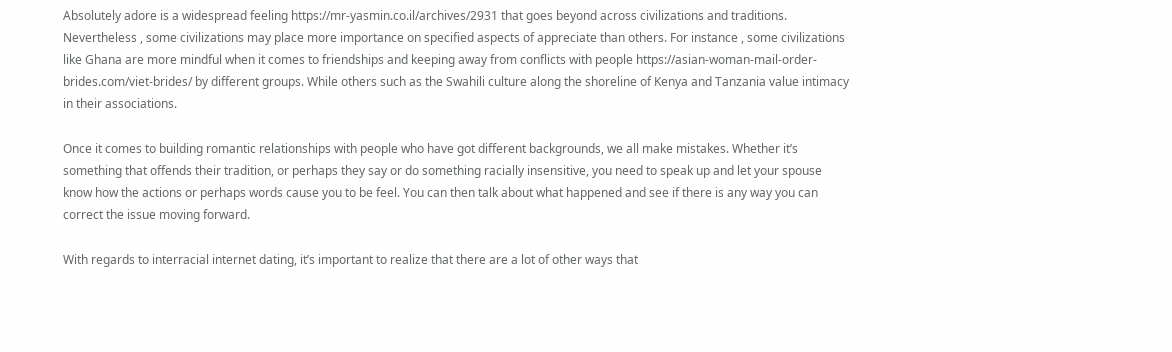Absolutely adore is a widespread feeling https://mr-yasmin.co.il/archives/2931 that goes beyond across civilizations and traditions. Nevertheless , some civilizations may place more importance on specified aspects of appreciate than others. For instance , some civilizations like Ghana are more mindful when it comes to friendships and keeping away from conflicts with people https://asian-woman-mail-order-brides.com/viet-brides/ by different groups. While others such as the Swahili culture along the shoreline of Kenya and Tanzania value intimacy in their associations.

Once it comes to building romantic relationships with people who have got different backgrounds, we all make mistakes. Whether it’s something that offends their tradition, or perhaps they say or do something racially insensitive, you need to speak up and let your spouse know how the actions or perhaps words cause you to be feel. You can then talk about what happened and see if there is any way you can correct the issue moving forward.

With regards to interracial internet dating, it’s important to realize that there are a lot of other ways that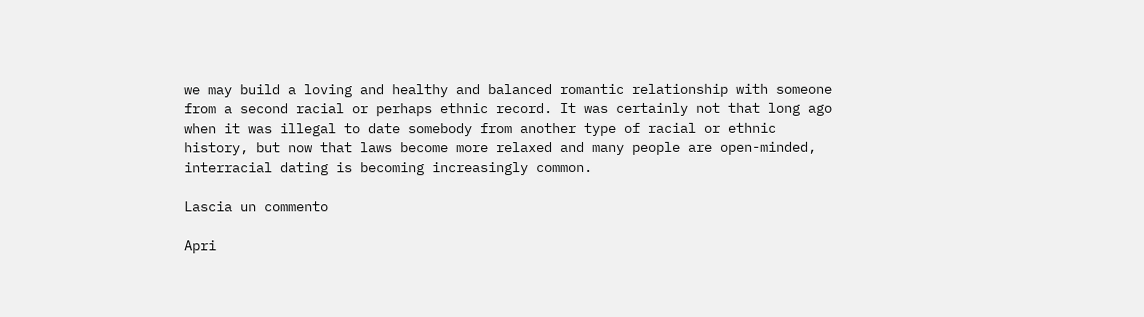we may build a loving and healthy and balanced romantic relationship with someone from a second racial or perhaps ethnic record. It was certainly not that long ago when it was illegal to date somebody from another type of racial or ethnic history, but now that laws become more relaxed and many people are open-minded, interracial dating is becoming increasingly common.

Lascia un commento

Apri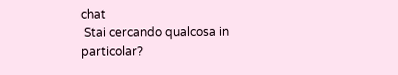chat
 Stai cercando qualcosa in particolar?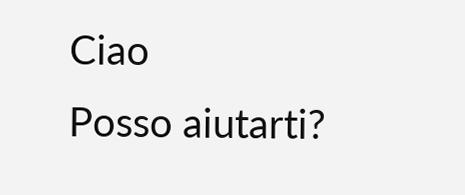Ciao
Posso aiutarti?